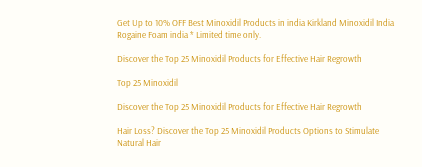Get Up to 10% OFF Best Minoxidil Products in india Kirkland Minoxidil India Rogaine Foam india * Limited time only.

Discover the Top 25 Minoxidil Products for Effective Hair Regrowth

Top 25 Minoxidil

Discover the Top 25 Minoxidil Products for Effective Hair Regrowth

Hair Loss? Discover the Top 25 Minoxidil Products Options to Stimulate Natural Hair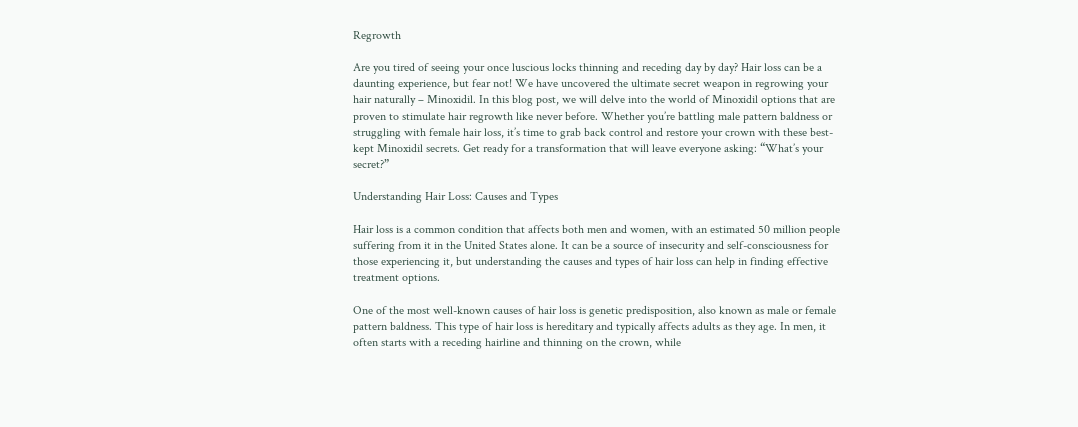Regrowth

Are you tired of seeing your once luscious locks thinning and receding day by day? Hair loss can be a daunting experience, but fear not! We have uncovered the ultimate secret weapon in regrowing your hair naturally – Minoxidil. In this blog post, we will delve into the world of Minoxidil options that are proven to stimulate hair regrowth like never before. Whether you’re battling male pattern baldness or struggling with female hair loss, it’s time to grab back control and restore your crown with these best-kept Minoxidil secrets. Get ready for a transformation that will leave everyone asking: “What’s your secret?”

Understanding Hair Loss: Causes and Types

Hair loss is a common condition that affects both men and women, with an estimated 50 million people suffering from it in the United States alone. It can be a source of insecurity and self-consciousness for those experiencing it, but understanding the causes and types of hair loss can help in finding effective treatment options.

One of the most well-known causes of hair loss is genetic predisposition, also known as male or female pattern baldness. This type of hair loss is hereditary and typically affects adults as they age. In men, it often starts with a receding hairline and thinning on the crown, while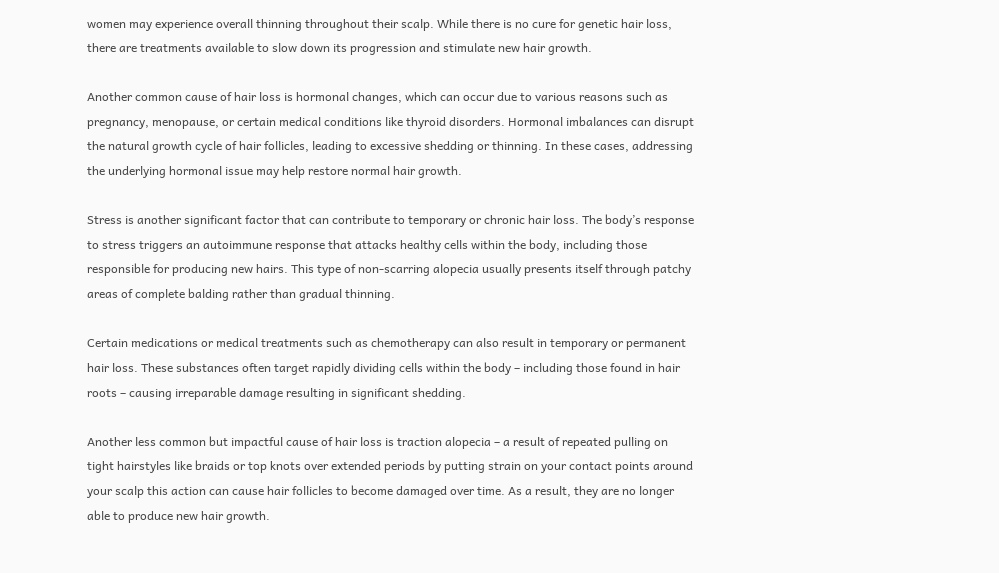women may experience overall thinning throughout their scalp. While there is no cure for genetic hair loss, there are treatments available to slow down its progression and stimulate new hair growth.

Another common cause of hair loss is hormonal changes, which can occur due to various reasons such as pregnancy, menopause, or certain medical conditions like thyroid disorders. Hormonal imbalances can disrupt the natural growth cycle of hair follicles, leading to excessive shedding or thinning. In these cases, addressing the underlying hormonal issue may help restore normal hair growth.

Stress is another significant factor that can contribute to temporary or chronic hair loss. The body’s response to stress triggers an autoimmune response that attacks healthy cells within the body, including those responsible for producing new hairs. This type of non-scarring alopecia usually presents itself through patchy areas of complete balding rather than gradual thinning.

Certain medications or medical treatments such as chemotherapy can also result in temporary or permanent hair loss. These substances often target rapidly dividing cells within the body – including those found in hair roots – causing irreparable damage resulting in significant shedding.

Another less common but impactful cause of hair loss is traction alopecia – a result of repeated pulling on tight hairstyles like braids or top knots over extended periods by putting strain on your contact points around your scalp this action can cause hair follicles to become damaged over time. As a result, they are no longer able to produce new hair growth.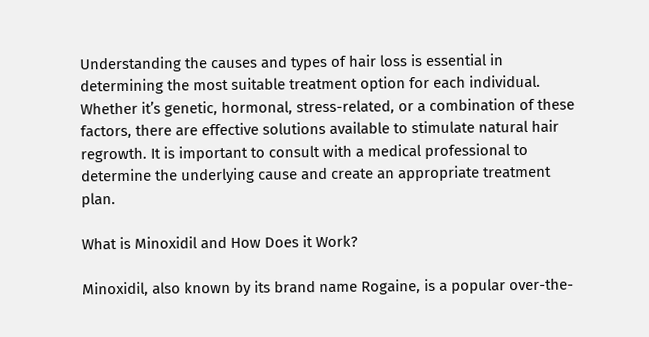Understanding the causes and types of hair loss is essential in determining the most suitable treatment option for each individual. Whether it’s genetic, hormonal, stress-related, or a combination of these factors, there are effective solutions available to stimulate natural hair regrowth. It is important to consult with a medical professional to determine the underlying cause and create an appropriate treatment plan.

What is Minoxidil and How Does it Work?

Minoxidil, also known by its brand name Rogaine, is a popular over-the-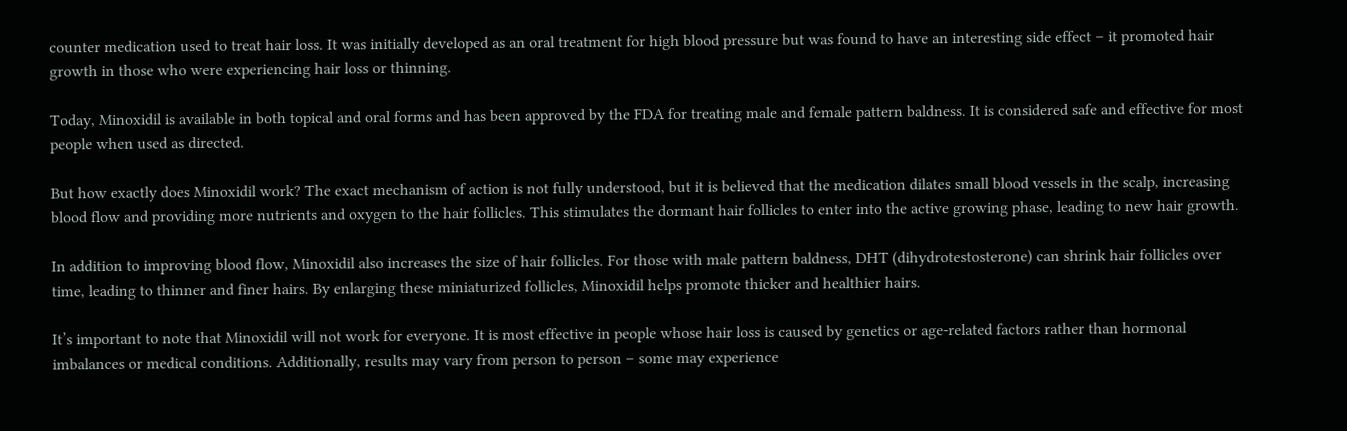counter medication used to treat hair loss. It was initially developed as an oral treatment for high blood pressure but was found to have an interesting side effect – it promoted hair growth in those who were experiencing hair loss or thinning.

Today, Minoxidil is available in both topical and oral forms and has been approved by the FDA for treating male and female pattern baldness. It is considered safe and effective for most people when used as directed.

But how exactly does Minoxidil work? The exact mechanism of action is not fully understood, but it is believed that the medication dilates small blood vessels in the scalp, increasing blood flow and providing more nutrients and oxygen to the hair follicles. This stimulates the dormant hair follicles to enter into the active growing phase, leading to new hair growth.

In addition to improving blood flow, Minoxidil also increases the size of hair follicles. For those with male pattern baldness, DHT (dihydrotestosterone) can shrink hair follicles over time, leading to thinner and finer hairs. By enlarging these miniaturized follicles, Minoxidil helps promote thicker and healthier hairs.

It’s important to note that Minoxidil will not work for everyone. It is most effective in people whose hair loss is caused by genetics or age-related factors rather than hormonal imbalances or medical conditions. Additionally, results may vary from person to person – some may experience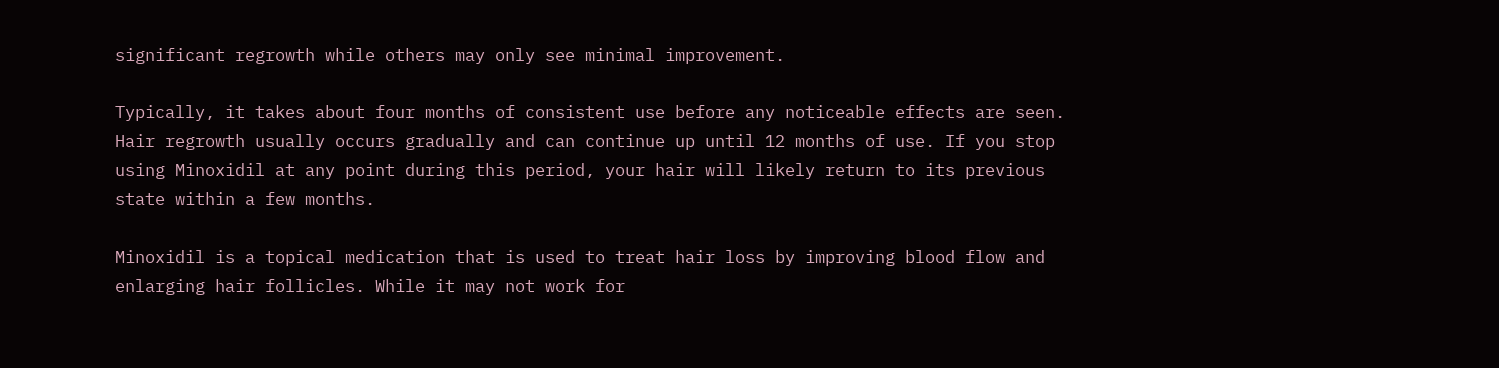significant regrowth while others may only see minimal improvement.

Typically, it takes about four months of consistent use before any noticeable effects are seen. Hair regrowth usually occurs gradually and can continue up until 12 months of use. If you stop using Minoxidil at any point during this period, your hair will likely return to its previous state within a few months.

Minoxidil is a topical medication that is used to treat hair loss by improving blood flow and enlarging hair follicles. While it may not work for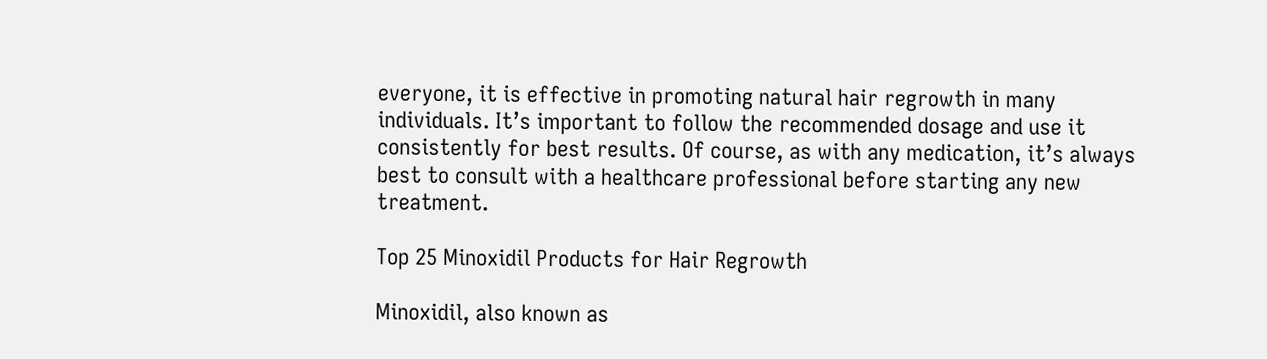everyone, it is effective in promoting natural hair regrowth in many individuals. It’s important to follow the recommended dosage and use it consistently for best results. Of course, as with any medication, it’s always best to consult with a healthcare professional before starting any new treatment.

Top 25 Minoxidil Products for Hair Regrowth

Minoxidil, also known as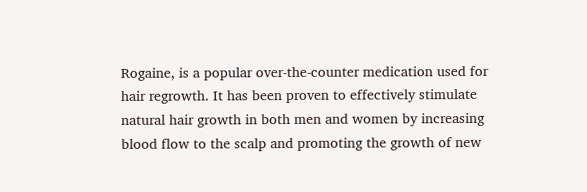Rogaine, is a popular over-the-counter medication used for hair regrowth. It has been proven to effectively stimulate natural hair growth in both men and women by increasing blood flow to the scalp and promoting the growth of new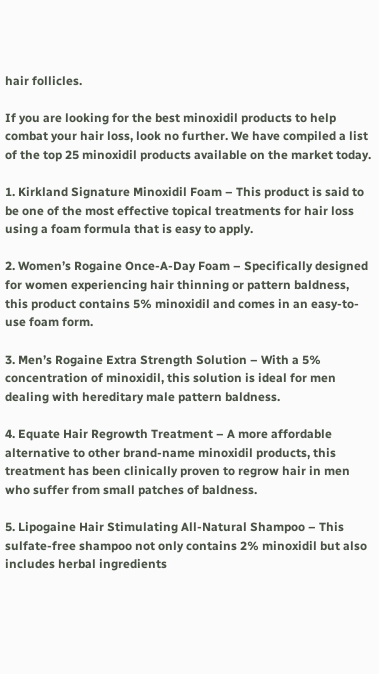hair follicles.

If you are looking for the best minoxidil products to help combat your hair loss, look no further. We have compiled a list of the top 25 minoxidil products available on the market today.

1. Kirkland Signature Minoxidil Foam – This product is said to be one of the most effective topical treatments for hair loss using a foam formula that is easy to apply.

2. Women’s Rogaine Once-A-Day Foam – Specifically designed for women experiencing hair thinning or pattern baldness, this product contains 5% minoxidil and comes in an easy-to-use foam form.

3. Men’s Rogaine Extra Strength Solution – With a 5% concentration of minoxidil, this solution is ideal for men dealing with hereditary male pattern baldness.

4. Equate Hair Regrowth Treatment – A more affordable alternative to other brand-name minoxidil products, this treatment has been clinically proven to regrow hair in men who suffer from small patches of baldness.

5. Lipogaine Hair Stimulating All-Natural Shampoo – This sulfate-free shampoo not only contains 2% minoxidil but also includes herbal ingredients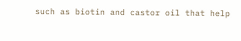such as biotin and castor oil that help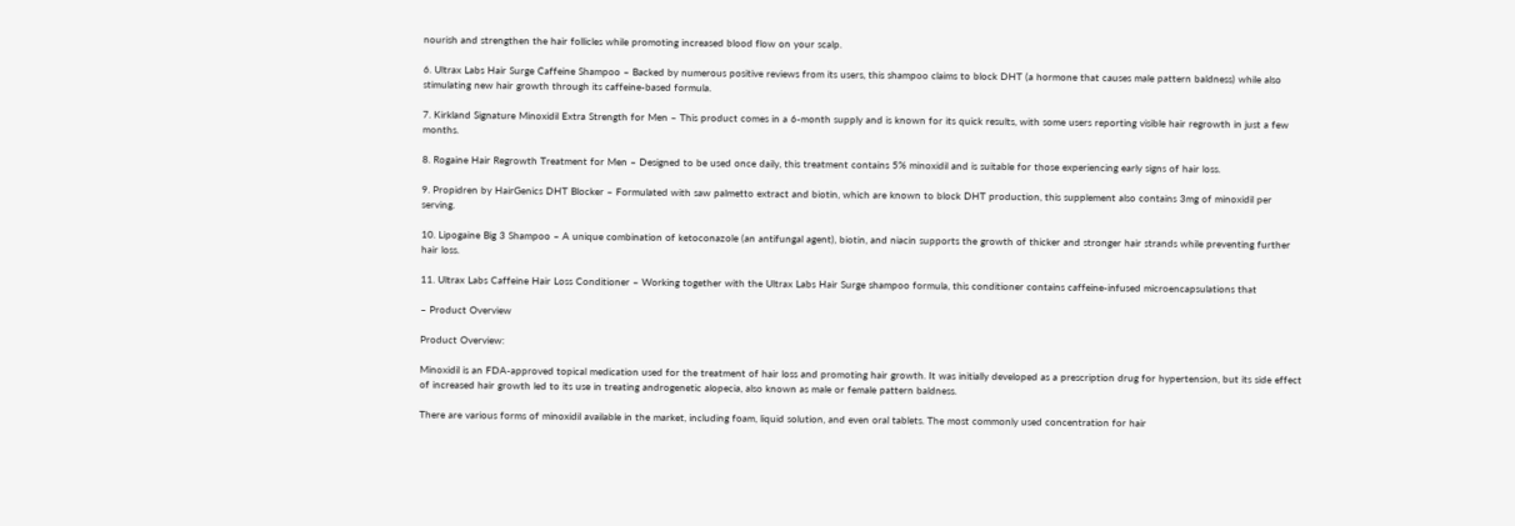nourish and strengthen the hair follicles while promoting increased blood flow on your scalp.

6. Ultrax Labs Hair Surge Caffeine Shampoo – Backed by numerous positive reviews from its users, this shampoo claims to block DHT (a hormone that causes male pattern baldness) while also stimulating new hair growth through its caffeine-based formula.

7. Kirkland Signature Minoxidil Extra Strength for Men – This product comes in a 6-month supply and is known for its quick results, with some users reporting visible hair regrowth in just a few months.

8. Rogaine Hair Regrowth Treatment for Men – Designed to be used once daily, this treatment contains 5% minoxidil and is suitable for those experiencing early signs of hair loss.

9. Propidren by HairGenics DHT Blocker – Formulated with saw palmetto extract and biotin, which are known to block DHT production, this supplement also contains 3mg of minoxidil per serving.

10. Lipogaine Big 3 Shampoo – A unique combination of ketoconazole (an antifungal agent), biotin, and niacin supports the growth of thicker and stronger hair strands while preventing further hair loss.

11. Ultrax Labs Caffeine Hair Loss Conditioner – Working together with the Ultrax Labs Hair Surge shampoo formula, this conditioner contains caffeine-infused microencapsulations that

– Product Overview

Product Overview:

Minoxidil is an FDA-approved topical medication used for the treatment of hair loss and promoting hair growth. It was initially developed as a prescription drug for hypertension, but its side effect of increased hair growth led to its use in treating androgenetic alopecia, also known as male or female pattern baldness.

There are various forms of minoxidil available in the market, including foam, liquid solution, and even oral tablets. The most commonly used concentration for hair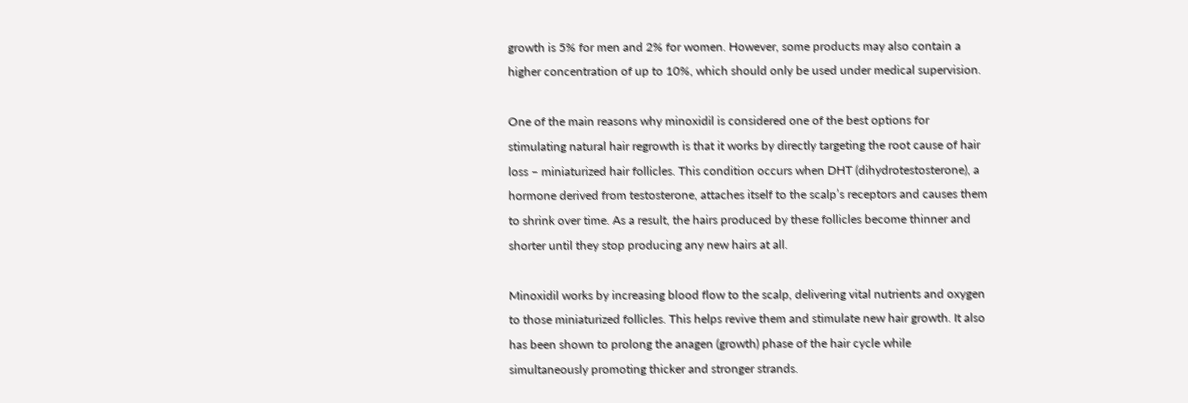growth is 5% for men and 2% for women. However, some products may also contain a higher concentration of up to 10%, which should only be used under medical supervision.

One of the main reasons why minoxidil is considered one of the best options for stimulating natural hair regrowth is that it works by directly targeting the root cause of hair loss – miniaturized hair follicles. This condition occurs when DHT (dihydrotestosterone), a hormone derived from testosterone, attaches itself to the scalp’s receptors and causes them to shrink over time. As a result, the hairs produced by these follicles become thinner and shorter until they stop producing any new hairs at all.

Minoxidil works by increasing blood flow to the scalp, delivering vital nutrients and oxygen to those miniaturized follicles. This helps revive them and stimulate new hair growth. It also has been shown to prolong the anagen (growth) phase of the hair cycle while simultaneously promoting thicker and stronger strands.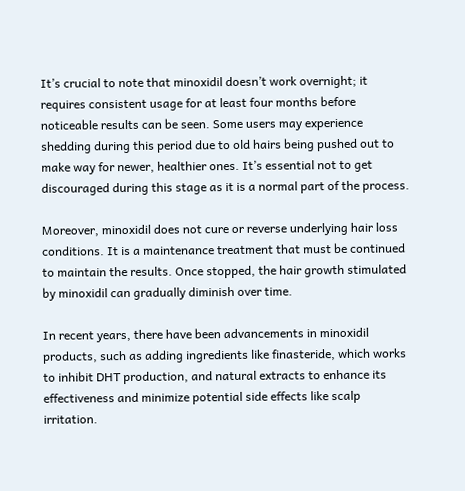It’s crucial to note that minoxidil doesn’t work overnight; it requires consistent usage for at least four months before noticeable results can be seen. Some users may experience shedding during this period due to old hairs being pushed out to make way for newer, healthier ones. It’s essential not to get discouraged during this stage as it is a normal part of the process.

Moreover, minoxidil does not cure or reverse underlying hair loss conditions. It is a maintenance treatment that must be continued to maintain the results. Once stopped, the hair growth stimulated by minoxidil can gradually diminish over time.

In recent years, there have been advancements in minoxidil products, such as adding ingredients like finasteride, which works to inhibit DHT production, and natural extracts to enhance its effectiveness and minimize potential side effects like scalp irritation.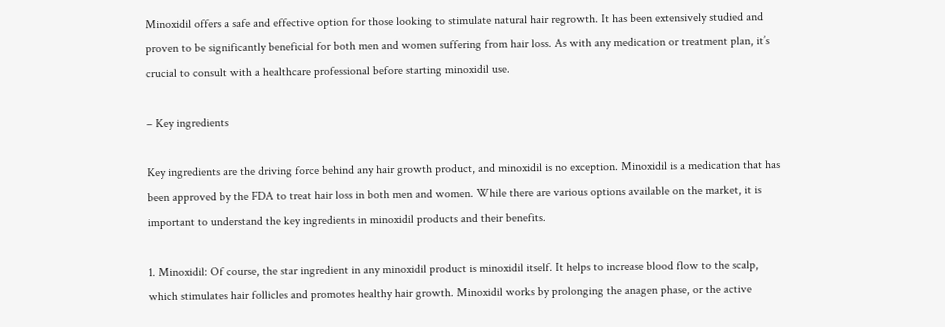Minoxidil offers a safe and effective option for those looking to stimulate natural hair regrowth. It has been extensively studied and proven to be significantly beneficial for both men and women suffering from hair loss. As with any medication or treatment plan, it’s crucial to consult with a healthcare professional before starting minoxidil use.

– Key ingredients

Key ingredients are the driving force behind any hair growth product, and minoxidil is no exception. Minoxidil is a medication that has been approved by the FDA to treat hair loss in both men and women. While there are various options available on the market, it is important to understand the key ingredients in minoxidil products and their benefits.

1. Minoxidil: Of course, the star ingredient in any minoxidil product is minoxidil itself. It helps to increase blood flow to the scalp, which stimulates hair follicles and promotes healthy hair growth. Minoxidil works by prolonging the anagen phase, or the active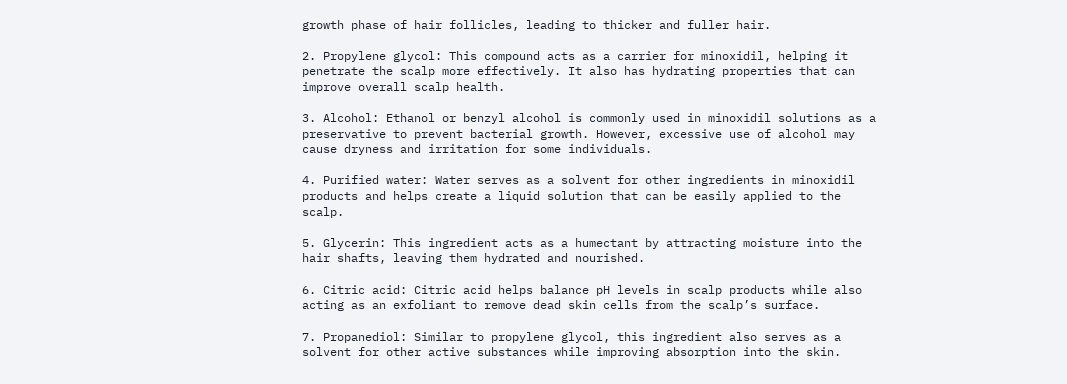growth phase of hair follicles, leading to thicker and fuller hair.

2. Propylene glycol: This compound acts as a carrier for minoxidil, helping it penetrate the scalp more effectively. It also has hydrating properties that can improve overall scalp health.

3. Alcohol: Ethanol or benzyl alcohol is commonly used in minoxidil solutions as a preservative to prevent bacterial growth. However, excessive use of alcohol may cause dryness and irritation for some individuals.

4. Purified water: Water serves as a solvent for other ingredients in minoxidil products and helps create a liquid solution that can be easily applied to the scalp.

5. Glycerin: This ingredient acts as a humectant by attracting moisture into the hair shafts, leaving them hydrated and nourished.

6. Citric acid: Citric acid helps balance pH levels in scalp products while also acting as an exfoliant to remove dead skin cells from the scalp’s surface.

7. Propanediol: Similar to propylene glycol, this ingredient also serves as a solvent for other active substances while improving absorption into the skin.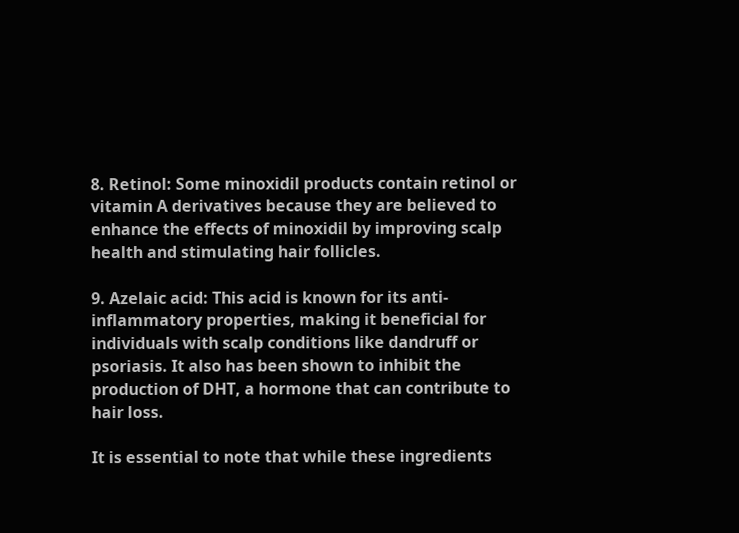8. Retinol: Some minoxidil products contain retinol or vitamin A derivatives because they are believed to enhance the effects of minoxidil by improving scalp health and stimulating hair follicles.

9. Azelaic acid: This acid is known for its anti-inflammatory properties, making it beneficial for individuals with scalp conditions like dandruff or psoriasis. It also has been shown to inhibit the production of DHT, a hormone that can contribute to hair loss.

It is essential to note that while these ingredients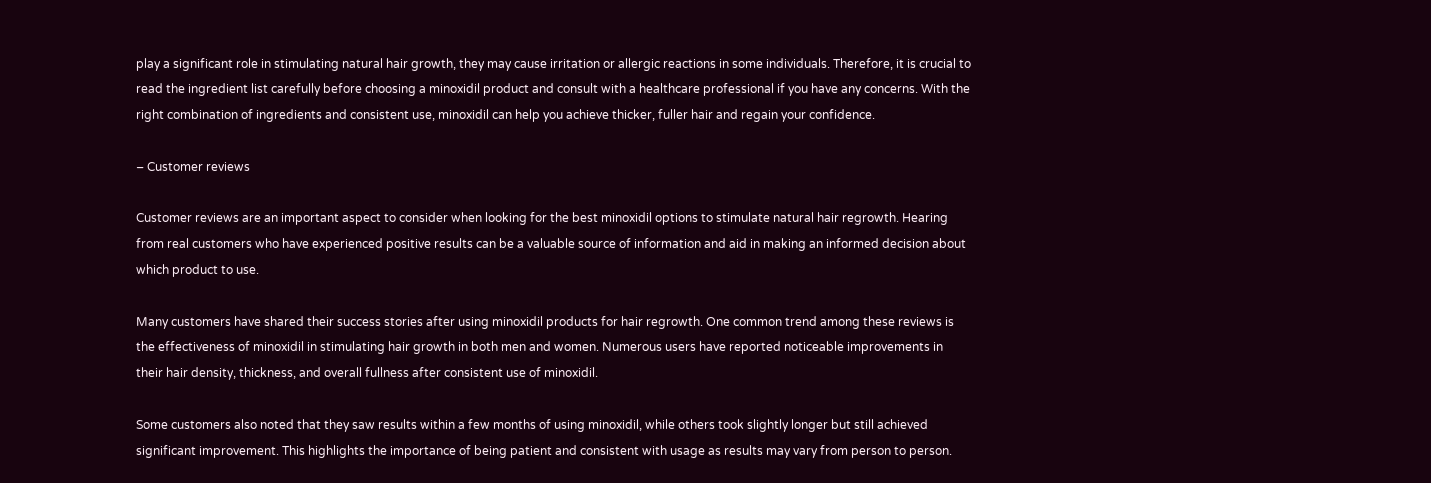play a significant role in stimulating natural hair growth, they may cause irritation or allergic reactions in some individuals. Therefore, it is crucial to read the ingredient list carefully before choosing a minoxidil product and consult with a healthcare professional if you have any concerns. With the right combination of ingredients and consistent use, minoxidil can help you achieve thicker, fuller hair and regain your confidence.

– Customer reviews

Customer reviews are an important aspect to consider when looking for the best minoxidil options to stimulate natural hair regrowth. Hearing from real customers who have experienced positive results can be a valuable source of information and aid in making an informed decision about which product to use.

Many customers have shared their success stories after using minoxidil products for hair regrowth. One common trend among these reviews is the effectiveness of minoxidil in stimulating hair growth in both men and women. Numerous users have reported noticeable improvements in their hair density, thickness, and overall fullness after consistent use of minoxidil.

Some customers also noted that they saw results within a few months of using minoxidil, while others took slightly longer but still achieved significant improvement. This highlights the importance of being patient and consistent with usage as results may vary from person to person.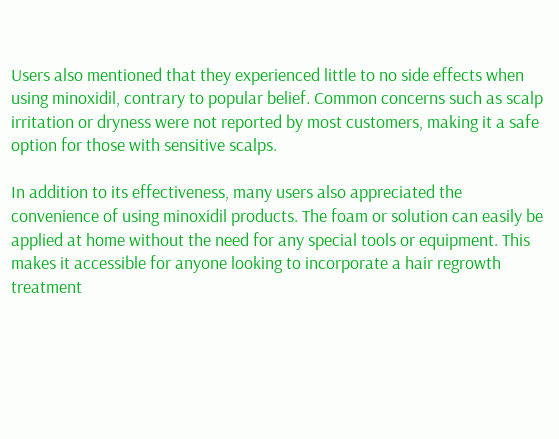Users also mentioned that they experienced little to no side effects when using minoxidil, contrary to popular belief. Common concerns such as scalp irritation or dryness were not reported by most customers, making it a safe option for those with sensitive scalps.

In addition to its effectiveness, many users also appreciated the convenience of using minoxidil products. The foam or solution can easily be applied at home without the need for any special tools or equipment. This makes it accessible for anyone looking to incorporate a hair regrowth treatment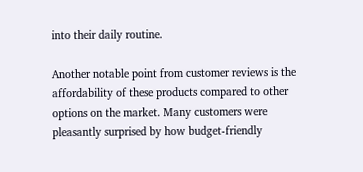into their daily routine.

Another notable point from customer reviews is the affordability of these products compared to other options on the market. Many customers were pleasantly surprised by how budget-friendly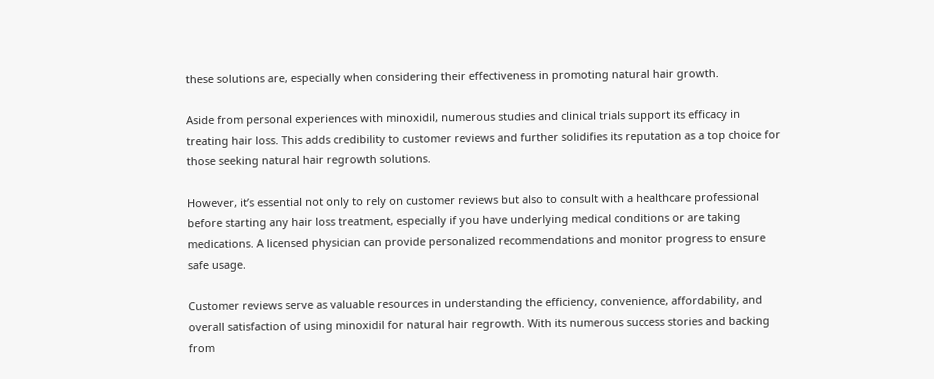these solutions are, especially when considering their effectiveness in promoting natural hair growth.

Aside from personal experiences with minoxidil, numerous studies and clinical trials support its efficacy in treating hair loss. This adds credibility to customer reviews and further solidifies its reputation as a top choice for those seeking natural hair regrowth solutions.

However, it’s essential not only to rely on customer reviews but also to consult with a healthcare professional before starting any hair loss treatment, especially if you have underlying medical conditions or are taking medications. A licensed physician can provide personalized recommendations and monitor progress to ensure safe usage.

Customer reviews serve as valuable resources in understanding the efficiency, convenience, affordability, and overall satisfaction of using minoxidil for natural hair regrowth. With its numerous success stories and backing from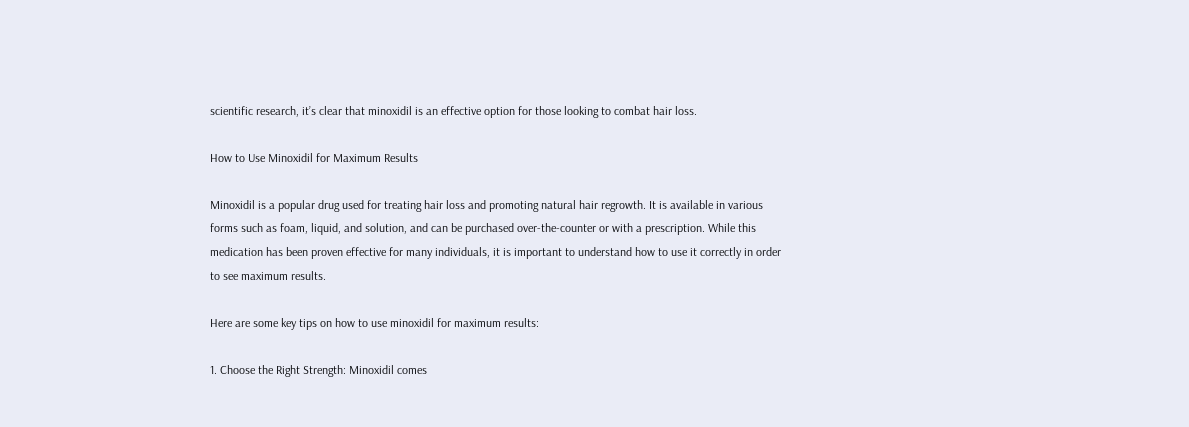scientific research, it’s clear that minoxidil is an effective option for those looking to combat hair loss.

How to Use Minoxidil for Maximum Results

Minoxidil is a popular drug used for treating hair loss and promoting natural hair regrowth. It is available in various forms such as foam, liquid, and solution, and can be purchased over-the-counter or with a prescription. While this medication has been proven effective for many individuals, it is important to understand how to use it correctly in order to see maximum results.

Here are some key tips on how to use minoxidil for maximum results:

1. Choose the Right Strength: Minoxidil comes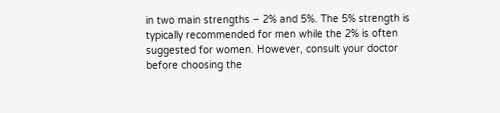in two main strengths – 2% and 5%. The 5% strength is typically recommended for men while the 2% is often suggested for women. However, consult your doctor before choosing the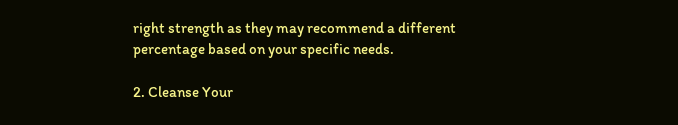right strength as they may recommend a different percentage based on your specific needs.

2. Cleanse Your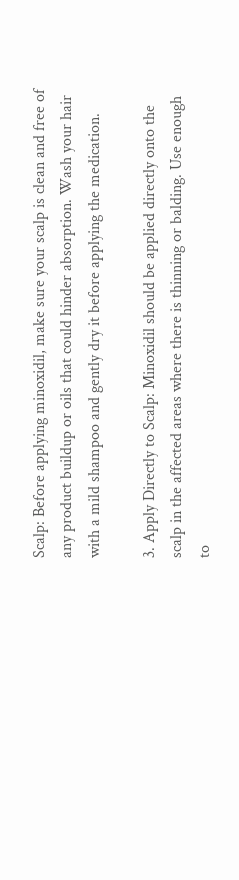Scalp: Before applying minoxidil, make sure your scalp is clean and free of any product buildup or oils that could hinder absorption. Wash your hair with a mild shampoo and gently dry it before applying the medication.

3. Apply Directly to Scalp: Minoxidil should be applied directly onto the scalp in the affected areas where there is thinning or balding. Use enough to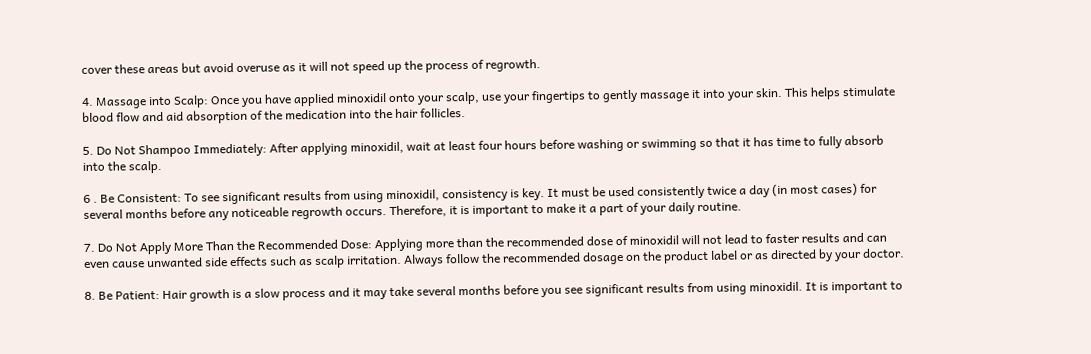cover these areas but avoid overuse as it will not speed up the process of regrowth.

4. Massage into Scalp: Once you have applied minoxidil onto your scalp, use your fingertips to gently massage it into your skin. This helps stimulate blood flow and aid absorption of the medication into the hair follicles.

5. Do Not Shampoo Immediately: After applying minoxidil, wait at least four hours before washing or swimming so that it has time to fully absorb into the scalp.

6 . Be Consistent: To see significant results from using minoxidil, consistency is key. It must be used consistently twice a day (in most cases) for several months before any noticeable regrowth occurs. Therefore, it is important to make it a part of your daily routine.

7. Do Not Apply More Than the Recommended Dose: Applying more than the recommended dose of minoxidil will not lead to faster results and can even cause unwanted side effects such as scalp irritation. Always follow the recommended dosage on the product label or as directed by your doctor.

8. Be Patient: Hair growth is a slow process and it may take several months before you see significant results from using minoxidil. It is important to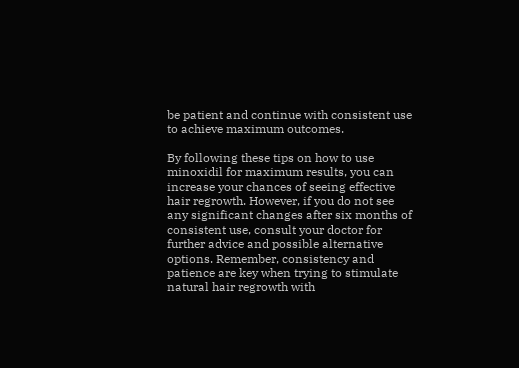be patient and continue with consistent use to achieve maximum outcomes.

By following these tips on how to use minoxidil for maximum results, you can increase your chances of seeing effective hair regrowth. However, if you do not see any significant changes after six months of consistent use, consult your doctor for further advice and possible alternative options. Remember, consistency and patience are key when trying to stimulate natural hair regrowth with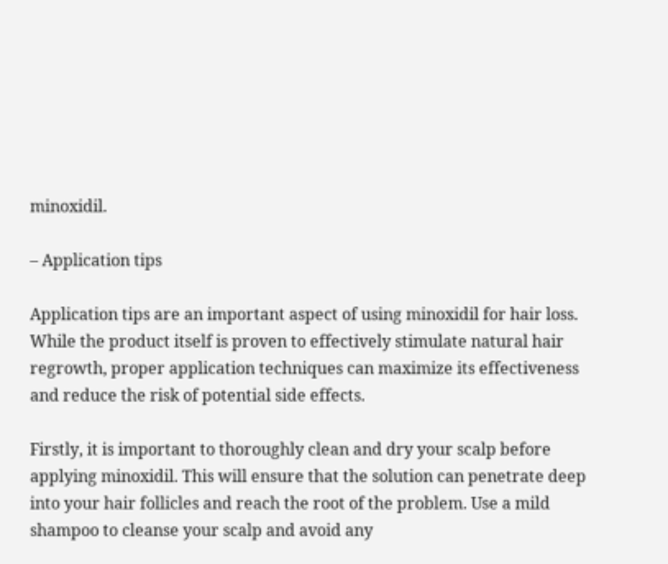minoxidil.

– Application tips

Application tips are an important aspect of using minoxidil for hair loss. While the product itself is proven to effectively stimulate natural hair regrowth, proper application techniques can maximize its effectiveness and reduce the risk of potential side effects.

Firstly, it is important to thoroughly clean and dry your scalp before applying minoxidil. This will ensure that the solution can penetrate deep into your hair follicles and reach the root of the problem. Use a mild shampoo to cleanse your scalp and avoid any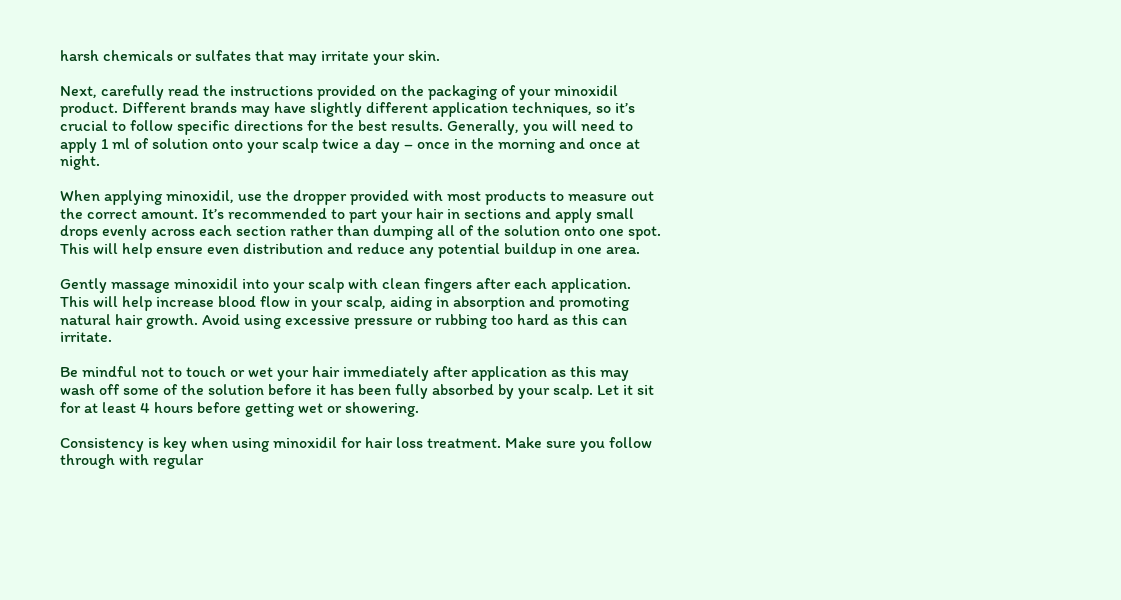harsh chemicals or sulfates that may irritate your skin.

Next, carefully read the instructions provided on the packaging of your minoxidil product. Different brands may have slightly different application techniques, so it’s crucial to follow specific directions for the best results. Generally, you will need to apply 1 ml of solution onto your scalp twice a day – once in the morning and once at night.

When applying minoxidil, use the dropper provided with most products to measure out the correct amount. It’s recommended to part your hair in sections and apply small drops evenly across each section rather than dumping all of the solution onto one spot. This will help ensure even distribution and reduce any potential buildup in one area.

Gently massage minoxidil into your scalp with clean fingers after each application. This will help increase blood flow in your scalp, aiding in absorption and promoting natural hair growth. Avoid using excessive pressure or rubbing too hard as this can irritate.

Be mindful not to touch or wet your hair immediately after application as this may wash off some of the solution before it has been fully absorbed by your scalp. Let it sit for at least 4 hours before getting wet or showering.

Consistency is key when using minoxidil for hair loss treatment. Make sure you follow through with regular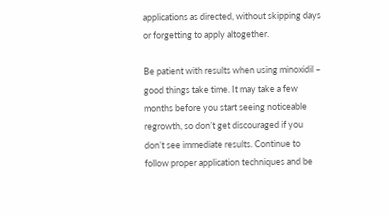applications as directed, without skipping days or forgetting to apply altogether.

Be patient with results when using minoxidil – good things take time. It may take a few months before you start seeing noticeable regrowth, so don’t get discouraged if you don’t see immediate results. Continue to follow proper application techniques and be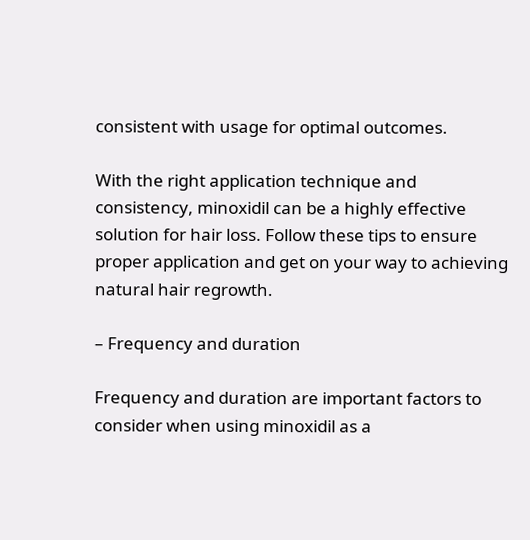consistent with usage for optimal outcomes.

With the right application technique and consistency, minoxidil can be a highly effective solution for hair loss. Follow these tips to ensure proper application and get on your way to achieving natural hair regrowth.

– Frequency and duration

Frequency and duration are important factors to consider when using minoxidil as a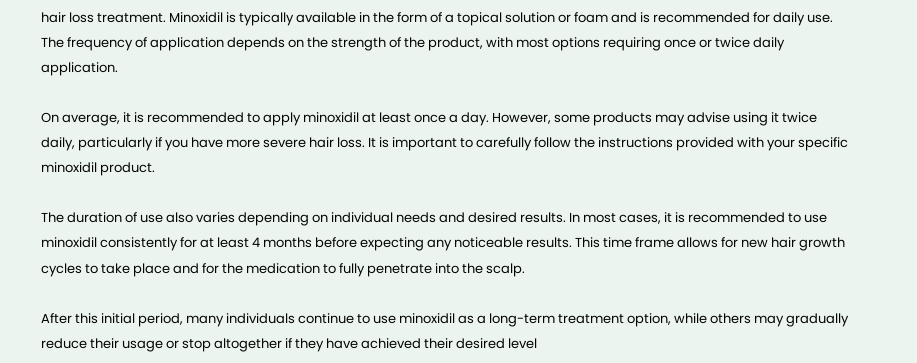hair loss treatment. Minoxidil is typically available in the form of a topical solution or foam and is recommended for daily use. The frequency of application depends on the strength of the product, with most options requiring once or twice daily application.

On average, it is recommended to apply minoxidil at least once a day. However, some products may advise using it twice daily, particularly if you have more severe hair loss. It is important to carefully follow the instructions provided with your specific minoxidil product.

The duration of use also varies depending on individual needs and desired results. In most cases, it is recommended to use minoxidil consistently for at least 4 months before expecting any noticeable results. This time frame allows for new hair growth cycles to take place and for the medication to fully penetrate into the scalp.

After this initial period, many individuals continue to use minoxidil as a long-term treatment option, while others may gradually reduce their usage or stop altogether if they have achieved their desired level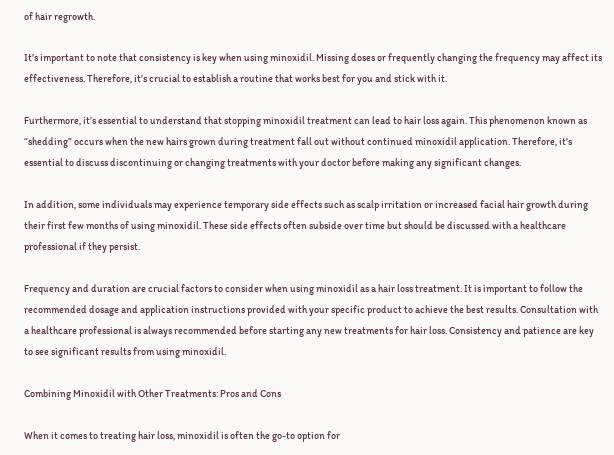of hair regrowth.

It’s important to note that consistency is key when using minoxidil. Missing doses or frequently changing the frequency may affect its effectiveness. Therefore, it’s crucial to establish a routine that works best for you and stick with it.

Furthermore, it’s essential to understand that stopping minoxidil treatment can lead to hair loss again. This phenomenon known as “shedding” occurs when the new hairs grown during treatment fall out without continued minoxidil application. Therefore, it’s essential to discuss discontinuing or changing treatments with your doctor before making any significant changes.

In addition, some individuals may experience temporary side effects such as scalp irritation or increased facial hair growth during their first few months of using minoxidil. These side effects often subside over time but should be discussed with a healthcare professional if they persist.

Frequency and duration are crucial factors to consider when using minoxidil as a hair loss treatment. It is important to follow the recommended dosage and application instructions provided with your specific product to achieve the best results. Consultation with a healthcare professional is always recommended before starting any new treatments for hair loss. Consistency and patience are key to see significant results from using minoxidil.

Combining Minoxidil with Other Treatments: Pros and Cons

When it comes to treating hair loss, minoxidil is often the go-to option for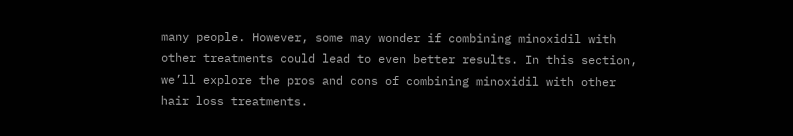many people. However, some may wonder if combining minoxidil with other treatments could lead to even better results. In this section, we’ll explore the pros and cons of combining minoxidil with other hair loss treatments.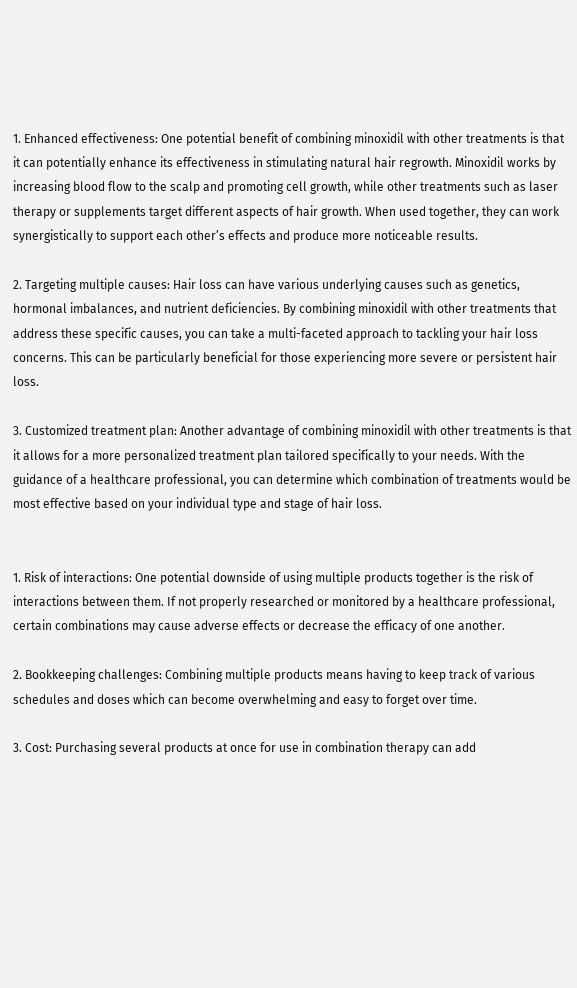1. Enhanced effectiveness: One potential benefit of combining minoxidil with other treatments is that it can potentially enhance its effectiveness in stimulating natural hair regrowth. Minoxidil works by increasing blood flow to the scalp and promoting cell growth, while other treatments such as laser therapy or supplements target different aspects of hair growth. When used together, they can work synergistically to support each other’s effects and produce more noticeable results.

2. Targeting multiple causes: Hair loss can have various underlying causes such as genetics, hormonal imbalances, and nutrient deficiencies. By combining minoxidil with other treatments that address these specific causes, you can take a multi-faceted approach to tackling your hair loss concerns. This can be particularly beneficial for those experiencing more severe or persistent hair loss.

3. Customized treatment plan: Another advantage of combining minoxidil with other treatments is that it allows for a more personalized treatment plan tailored specifically to your needs. With the guidance of a healthcare professional, you can determine which combination of treatments would be most effective based on your individual type and stage of hair loss.


1. Risk of interactions: One potential downside of using multiple products together is the risk of interactions between them. If not properly researched or monitored by a healthcare professional, certain combinations may cause adverse effects or decrease the efficacy of one another.

2. Bookkeeping challenges: Combining multiple products means having to keep track of various schedules and doses which can become overwhelming and easy to forget over time.

3. Cost: Purchasing several products at once for use in combination therapy can add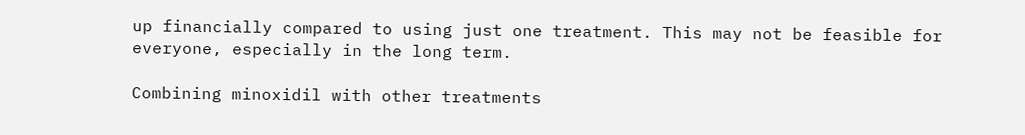up financially compared to using just one treatment. This may not be feasible for everyone, especially in the long term.

Combining minoxidil with other treatments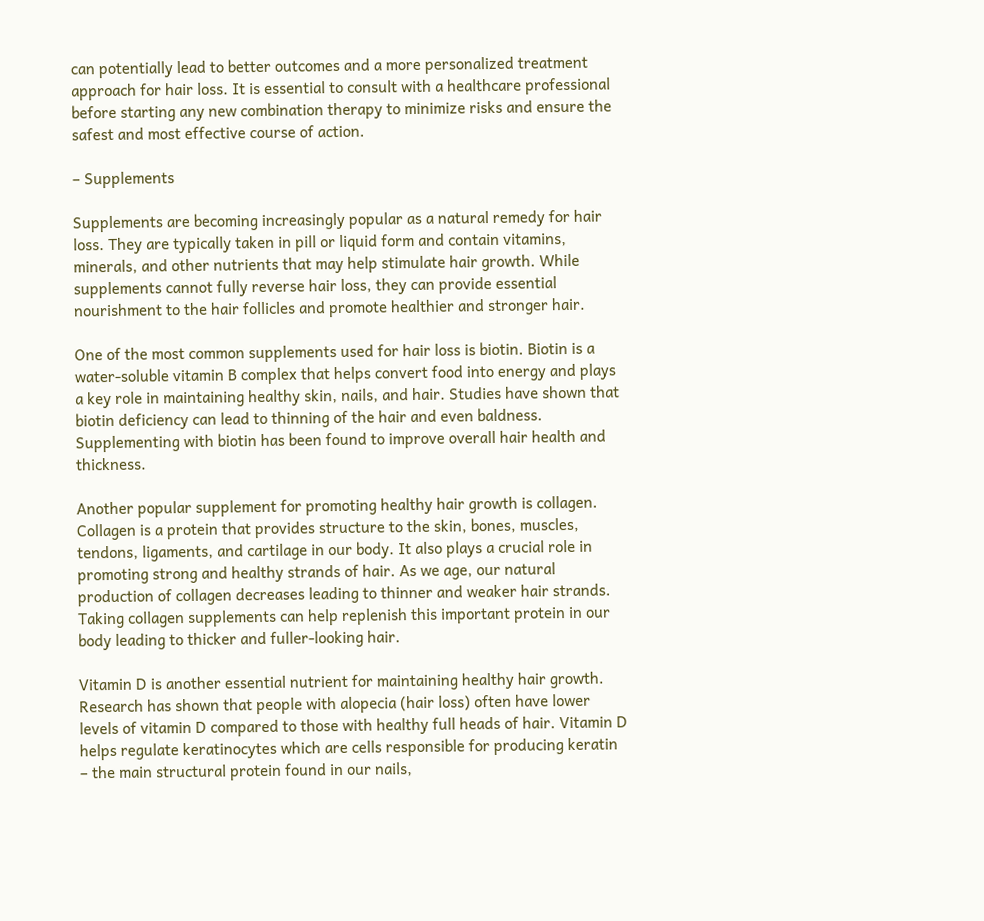can potentially lead to better outcomes and a more personalized treatment approach for hair loss. It is essential to consult with a healthcare professional before starting any new combination therapy to minimize risks and ensure the safest and most effective course of action.

– Supplements

Supplements are becoming increasingly popular as a natural remedy for hair loss. They are typically taken in pill or liquid form and contain vitamins, minerals, and other nutrients that may help stimulate hair growth. While supplements cannot fully reverse hair loss, they can provide essential nourishment to the hair follicles and promote healthier and stronger hair.

One of the most common supplements used for hair loss is biotin. Biotin is a water-soluble vitamin B complex that helps convert food into energy and plays a key role in maintaining healthy skin, nails, and hair. Studies have shown that biotin deficiency can lead to thinning of the hair and even baldness. Supplementing with biotin has been found to improve overall hair health and thickness.

Another popular supplement for promoting healthy hair growth is collagen. Collagen is a protein that provides structure to the skin, bones, muscles, tendons, ligaments, and cartilage in our body. It also plays a crucial role in promoting strong and healthy strands of hair. As we age, our natural production of collagen decreases leading to thinner and weaker hair strands. Taking collagen supplements can help replenish this important protein in our body leading to thicker and fuller-looking hair.

Vitamin D is another essential nutrient for maintaining healthy hair growth. Research has shown that people with alopecia (hair loss) often have lower levels of vitamin D compared to those with healthy full heads of hair. Vitamin D helps regulate keratinocytes which are cells responsible for producing keratin – the main structural protein found in our nails,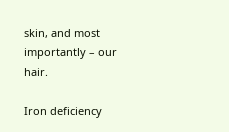skin, and most importantly – our hair.

Iron deficiency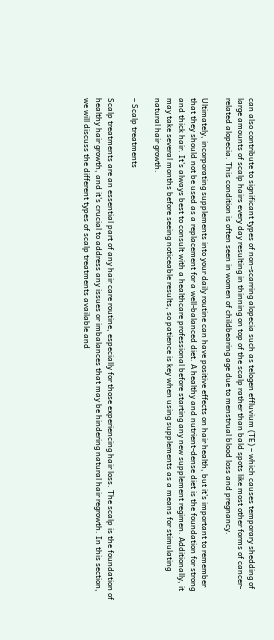can also contribute to significant types of non-scarring alopecia such as telogen effluvium (TE) – which causes temporary shedding of large amounts of scalp hairs every day resulting in thinning on top of the scalp rather than bald spots like most other forms of cancer-related alopecia. This condition is often seen in women of childbearing age due to menstrual blood loss and pregnancy.

Ultimately, incorporating supplements into your daily routine can have positive effects on hair health, but it’s important to remember that they should not be used as a replacement for a well-balanced diet. A healthy and nutrient-dense diet is the foundation for strong and thick hair. It’s always best to consult with a healthcare professional before starting any new supplement regimen. Additionally, it may take several months before seeing noticeable results, so patience is key when using supplements as a means for stimulating natural hair growth.

– Scalp treatments

Scalp treatments are an essential part of any hair care routine, especially for those experiencing hair loss. The scalp is the foundation of healthy hair growth, and it’s crucial to address any issues or imbalances that may be hindering natural hair regrowth. In this section, we will discuss the different types of scalp treatments available and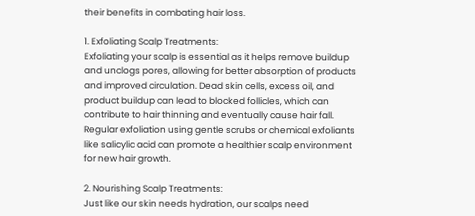their benefits in combating hair loss.

1. Exfoliating Scalp Treatments:
Exfoliating your scalp is essential as it helps remove buildup and unclogs pores, allowing for better absorption of products and improved circulation. Dead skin cells, excess oil, and product buildup can lead to blocked follicles, which can contribute to hair thinning and eventually cause hair fall. Regular exfoliation using gentle scrubs or chemical exfoliants like salicylic acid can promote a healthier scalp environment for new hair growth.

2. Nourishing Scalp Treatments:
Just like our skin needs hydration, our scalps need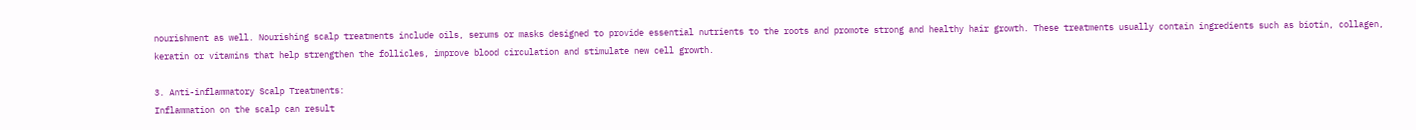nourishment as well. Nourishing scalp treatments include oils, serums or masks designed to provide essential nutrients to the roots and promote strong and healthy hair growth. These treatments usually contain ingredients such as biotin, collagen, keratin or vitamins that help strengthen the follicles, improve blood circulation and stimulate new cell growth.

3. Anti-inflammatory Scalp Treatments:
Inflammation on the scalp can result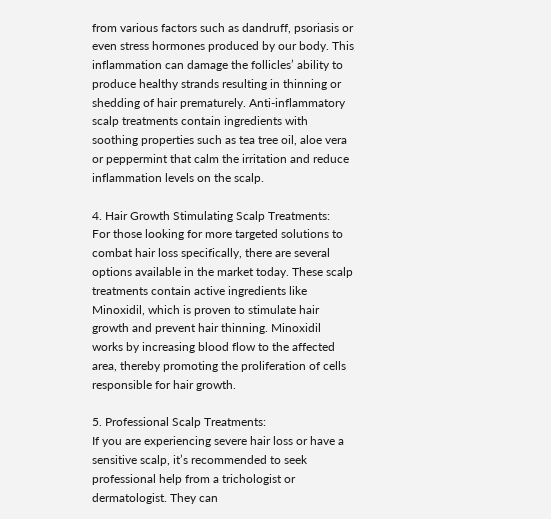from various factors such as dandruff, psoriasis or even stress hormones produced by our body. This inflammation can damage the follicles’ ability to produce healthy strands resulting in thinning or shedding of hair prematurely. Anti-inflammatory scalp treatments contain ingredients with soothing properties such as tea tree oil, aloe vera or peppermint that calm the irritation and reduce inflammation levels on the scalp.

4. Hair Growth Stimulating Scalp Treatments:
For those looking for more targeted solutions to combat hair loss specifically, there are several options available in the market today. These scalp treatments contain active ingredients like Minoxidil, which is proven to stimulate hair growth and prevent hair thinning. Minoxidil works by increasing blood flow to the affected area, thereby promoting the proliferation of cells responsible for hair growth.

5. Professional Scalp Treatments:
If you are experiencing severe hair loss or have a sensitive scalp, it’s recommended to seek professional help from a trichologist or dermatologist. They can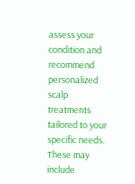assess your condition and recommend personalized scalp treatments tailored to your specific needs. These may include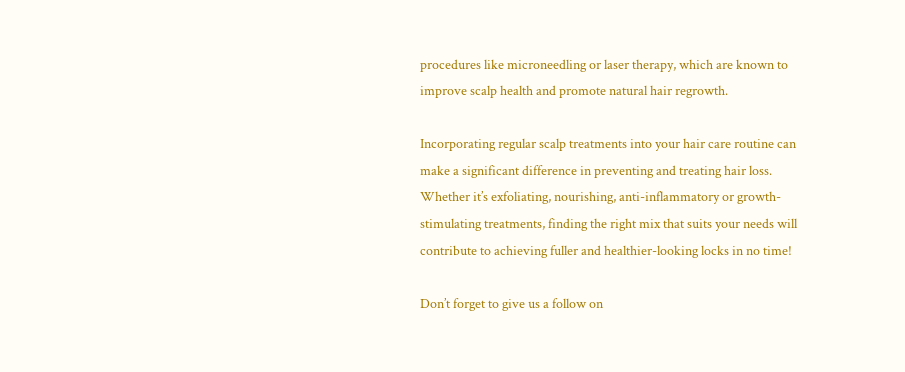procedures like microneedling or laser therapy, which are known to improve scalp health and promote natural hair regrowth.

Incorporating regular scalp treatments into your hair care routine can make a significant difference in preventing and treating hair loss. Whether it’s exfoliating, nourishing, anti-inflammatory or growth-stimulating treatments, finding the right mix that suits your needs will contribute to achieving fuller and healthier-looking locks in no time!

Don’t forget to give us a follow on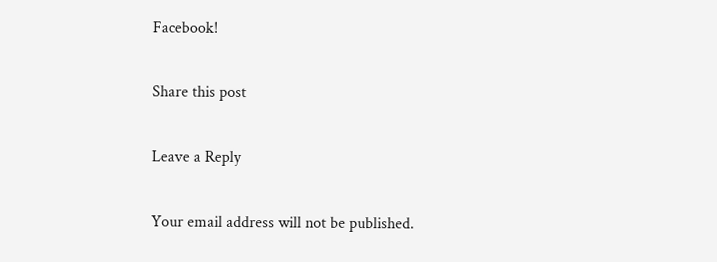Facebook!

Share this post

Leave a Reply

Your email address will not be published.